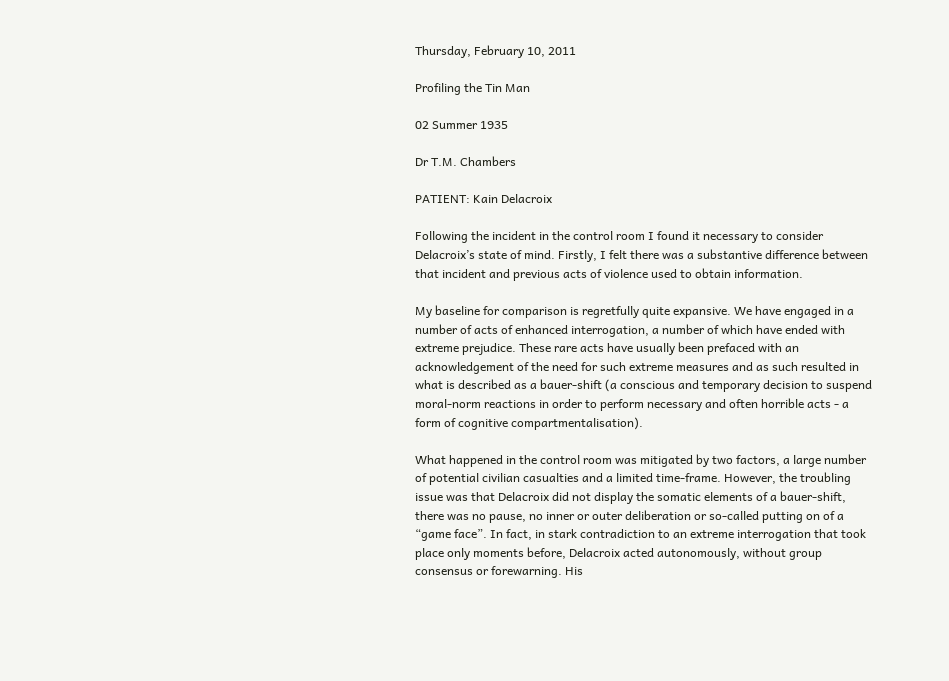Thursday, February 10, 2011

Profiling the Tin Man

02 Summer 1935

Dr T.M. Chambers

PATIENT: Kain Delacroix

Following the incident in the control room I found it necessary to consider Delacroix’s state of mind. Firstly, I felt there was a substantive difference between that incident and previous acts of violence used to obtain information.

My baseline for comparison is regretfully quite expansive. We have engaged in a number of acts of enhanced interrogation, a number of which have ended with extreme prejudice. These rare acts have usually been prefaced with an acknowledgement of the need for such extreme measures and as such resulted in what is described as a bauer-shift (a conscious and temporary decision to suspend moral-norm reactions in order to perform necessary and often horrible acts - a form of cognitive compartmentalisation).

What happened in the control room was mitigated by two factors, a large number of potential civilian casualties and a limited time-frame. However, the troubling issue was that Delacroix did not display the somatic elements of a bauer-shift, there was no pause, no inner or outer deliberation or so-called putting on of a “game face”. In fact, in stark contradiction to an extreme interrogation that took place only moments before, Delacroix acted autonomously, without group consensus or forewarning. His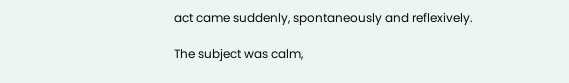act came suddenly, spontaneously and reflexively.

The subject was calm,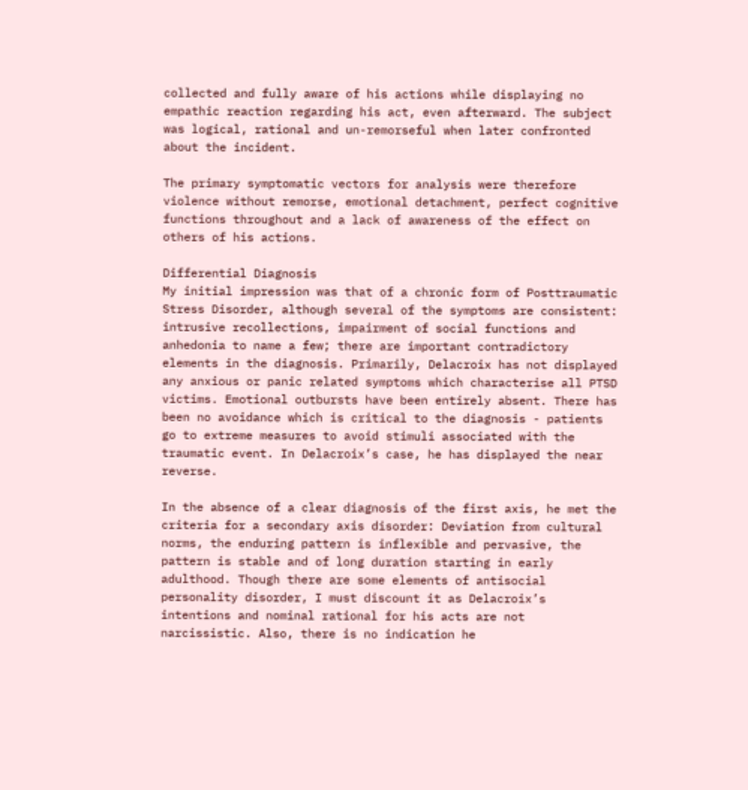collected and fully aware of his actions while displaying no empathic reaction regarding his act, even afterward. The subject was logical, rational and un-remorseful when later confronted about the incident.

The primary symptomatic vectors for analysis were therefore violence without remorse, emotional detachment, perfect cognitive functions throughout and a lack of awareness of the effect on others of his actions.

Differential Diagnosis
My initial impression was that of a chronic form of Posttraumatic Stress Disorder, although several of the symptoms are consistent: intrusive recollections, impairment of social functions and anhedonia to name a few; there are important contradictory elements in the diagnosis. Primarily, Delacroix has not displayed any anxious or panic related symptoms which characterise all PTSD victims. Emotional outbursts have been entirely absent. There has been no avoidance which is critical to the diagnosis - patients go to extreme measures to avoid stimuli associated with the traumatic event. In Delacroix’s case, he has displayed the near reverse.

In the absence of a clear diagnosis of the first axis, he met the criteria for a secondary axis disorder: Deviation from cultural norms, the enduring pattern is inflexible and pervasive, the pattern is stable and of long duration starting in early adulthood. Though there are some elements of antisocial personality disorder, I must discount it as Delacroix’s intentions and nominal rational for his acts are not narcissistic. Also, there is no indication he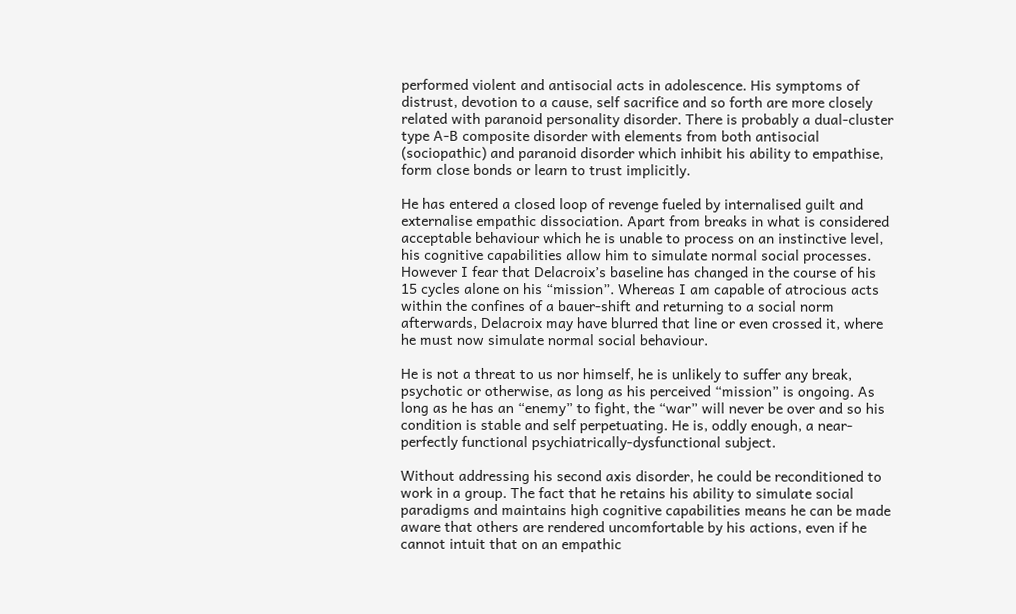performed violent and antisocial acts in adolescence. His symptoms of distrust, devotion to a cause, self sacrifice and so forth are more closely related with paranoid personality disorder. There is probably a dual-cluster type A-B composite disorder with elements from both antisocial (sociopathic) and paranoid disorder which inhibit his ability to empathise, form close bonds or learn to trust implicitly.

He has entered a closed loop of revenge fueled by internalised guilt and externalise empathic dissociation. Apart from breaks in what is considered acceptable behaviour which he is unable to process on an instinctive level, his cognitive capabilities allow him to simulate normal social processes. However I fear that Delacroix’s baseline has changed in the course of his 15 cycles alone on his “mission”. Whereas I am capable of atrocious acts within the confines of a bauer-shift and returning to a social norm afterwards, Delacroix may have blurred that line or even crossed it, where he must now simulate normal social behaviour.

He is not a threat to us nor himself, he is unlikely to suffer any break, psychotic or otherwise, as long as his perceived “mission” is ongoing. As long as he has an “enemy” to fight, the “war” will never be over and so his condition is stable and self perpetuating. He is, oddly enough, a near-perfectly functional psychiatrically-dysfunctional subject.

Without addressing his second axis disorder, he could be reconditioned to work in a group. The fact that he retains his ability to simulate social paradigms and maintains high cognitive capabilities means he can be made aware that others are rendered uncomfortable by his actions, even if he cannot intuit that on an empathic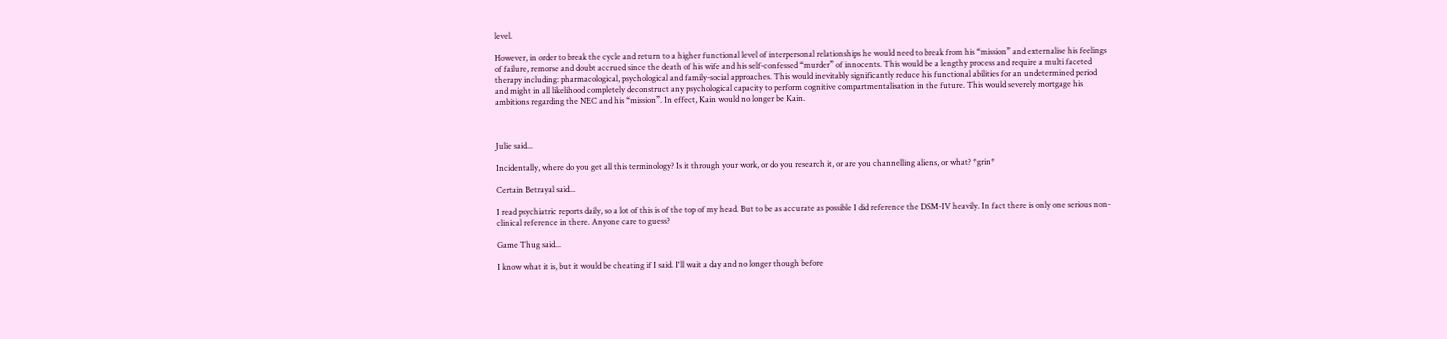level.

However, in order to break the cycle and return to a higher functional level of interpersonal relationships he would need to break from his “mission” and externalise his feelings of failure, remorse and doubt accrued since the death of his wife and his self-confessed “murder” of innocents. This would be a lengthy process and require a multi faceted therapy including: pharmacological, psychological and family-social approaches. This would inevitably significantly reduce his functional abilities for an undetermined period and might in all likelihood completely deconstruct any psychological capacity to perform cognitive compartmentalisation in the future. This would severely mortgage his ambitions regarding the NEC and his “mission”. In effect, Kain would no longer be Kain.



Julie said...

Incidentally, where do you get all this terminology? Is it through your work, or do you research it, or are you channelling aliens, or what? *grin*

Certain Betrayal said...

I read psychiatric reports daily, so a lot of this is of the top of my head. But to be as accurate as possible I did reference the DSM-IV heavily. In fact there is only one serious non-clinical reference in there. Anyone care to guess?

Game Thug said...

I know what it is, but it would be cheating if I said. I'll wait a day and no longer though before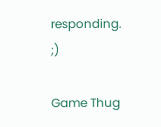responding. ;)

Game Thug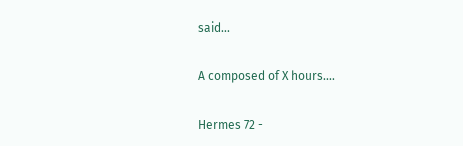said...

A composed of X hours....

Hermes 72 -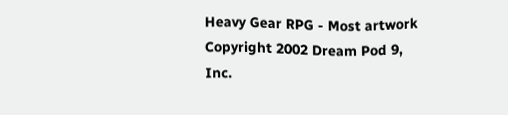Heavy Gear RPG - Most artwork Copyright 2002 Dream Pod 9, Inc.